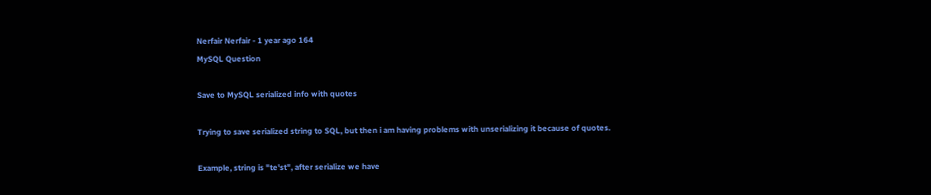Nerfair Nerfair - 1 year ago 164
MySQL Question

Save to MySQL serialized info with quotes

Trying to save serialized string to SQL, but then i am having problems with unserializing it because of quotes.

Example, string is "te'st", after serialize we have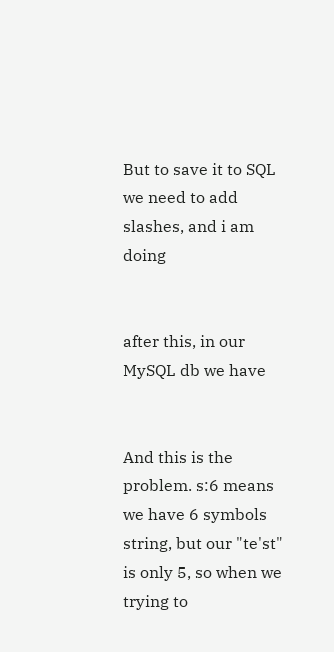But to save it to SQL we need to add slashes, and i am doing


after this, in our MySQL db we have


And this is the problem. s:6 means we have 6 symbols string, but our "te'st" is only 5, so when we trying to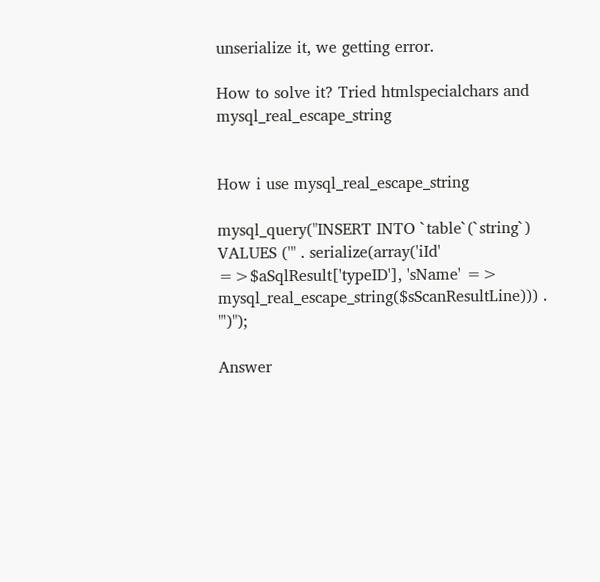unserialize it, we getting error.

How to solve it? Tried htmlspecialchars and mysql_real_escape_string


How i use mysql_real_escape_string

mysql_query("INSERT INTO `table`(`string`) VALUES ('" . serialize(array('iId' =>$aSqlResult['typeID'], 'sName' => mysql_real_escape_string($sScanResultLine))) . "')");

Answer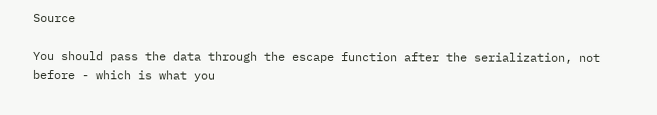Source

You should pass the data through the escape function after the serialization, not before - which is what you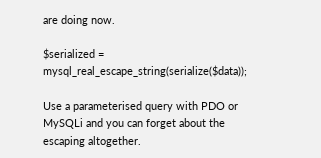are doing now.

$serialized = mysql_real_escape_string(serialize($data));

Use a parameterised query with PDO or MySQLi and you can forget about the escaping altogether.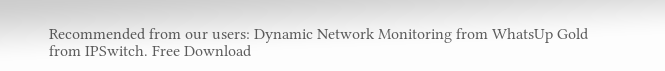Recommended from our users: Dynamic Network Monitoring from WhatsUp Gold from IPSwitch. Free Download